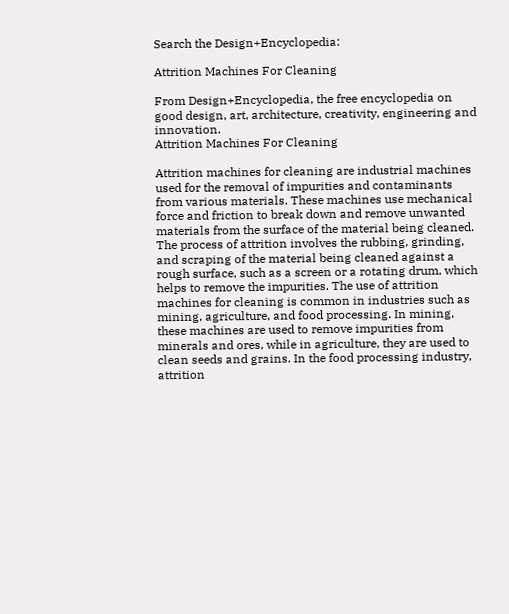Search the Design+Encyclopedia:

Attrition Machines For Cleaning

From Design+Encyclopedia, the free encyclopedia on good design, art, architecture, creativity, engineering and innovation.
Attrition Machines For Cleaning

Attrition machines for cleaning are industrial machines used for the removal of impurities and contaminants from various materials. These machines use mechanical force and friction to break down and remove unwanted materials from the surface of the material being cleaned. The process of attrition involves the rubbing, grinding, and scraping of the material being cleaned against a rough surface, such as a screen or a rotating drum, which helps to remove the impurities. The use of attrition machines for cleaning is common in industries such as mining, agriculture, and food processing. In mining, these machines are used to remove impurities from minerals and ores, while in agriculture, they are used to clean seeds and grains. In the food processing industry, attrition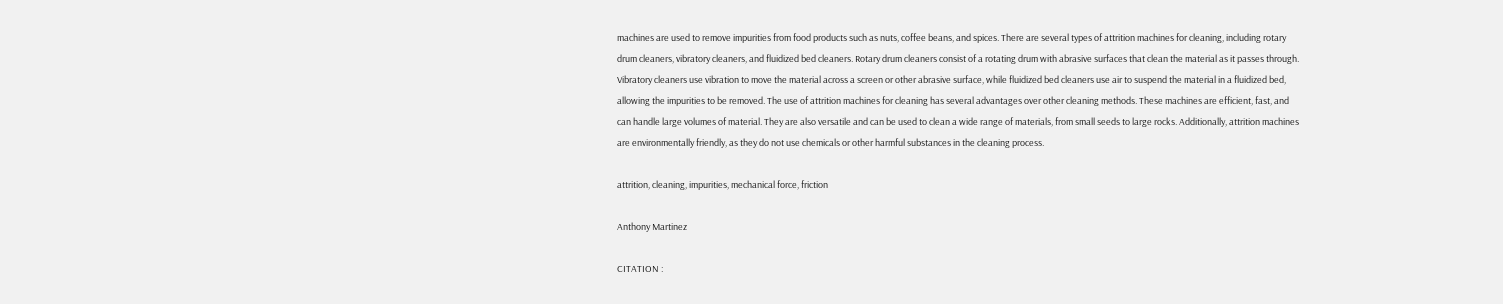machines are used to remove impurities from food products such as nuts, coffee beans, and spices. There are several types of attrition machines for cleaning, including rotary drum cleaners, vibratory cleaners, and fluidized bed cleaners. Rotary drum cleaners consist of a rotating drum with abrasive surfaces that clean the material as it passes through. Vibratory cleaners use vibration to move the material across a screen or other abrasive surface, while fluidized bed cleaners use air to suspend the material in a fluidized bed, allowing the impurities to be removed. The use of attrition machines for cleaning has several advantages over other cleaning methods. These machines are efficient, fast, and can handle large volumes of material. They are also versatile and can be used to clean a wide range of materials, from small seeds to large rocks. Additionally, attrition machines are environmentally friendly, as they do not use chemicals or other harmful substances in the cleaning process.

attrition, cleaning, impurities, mechanical force, friction

Anthony Martinez

CITATION :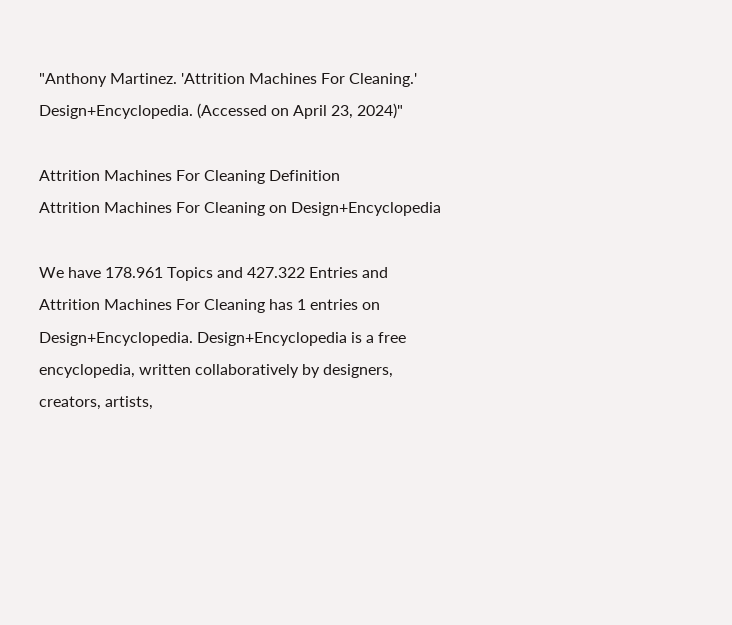"Anthony Martinez. 'Attrition Machines For Cleaning.' Design+Encyclopedia. (Accessed on April 23, 2024)"

Attrition Machines For Cleaning Definition
Attrition Machines For Cleaning on Design+Encyclopedia

We have 178.961 Topics and 427.322 Entries and Attrition Machines For Cleaning has 1 entries on Design+Encyclopedia. Design+Encyclopedia is a free encyclopedia, written collaboratively by designers, creators, artists,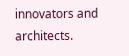innovators and architects.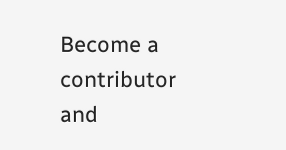Become a contributor and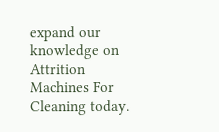expand our knowledge on Attrition Machines For Cleaning today.